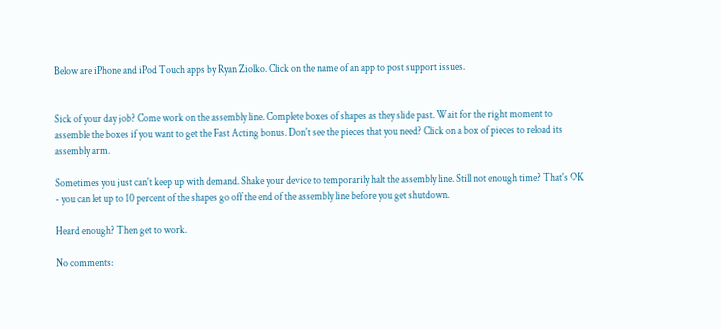Below are iPhone and iPod Touch apps by Ryan Ziolko. Click on the name of an app to post support issues.


Sick of your day job? Come work on the assembly line. Complete boxes of shapes as they slide past. Wait for the right moment to assemble the boxes if you want to get the Fast Acting bonus. Don't see the pieces that you need? Click on a box of pieces to reload its assembly arm.

Sometimes you just can't keep up with demand. Shake your device to temporarily halt the assembly line. Still not enough time? That's OK - you can let up to 10 percent of the shapes go off the end of the assembly line before you get shutdown.

Heard enough? Then get to work.

No comments: